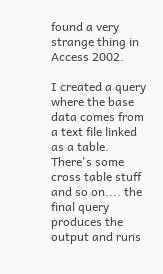found a very strange thing in Access 2002.

I created a query where the base data comes from a text file linked as a table. There's some cross table stuff and so on.... the final query produces the output and runs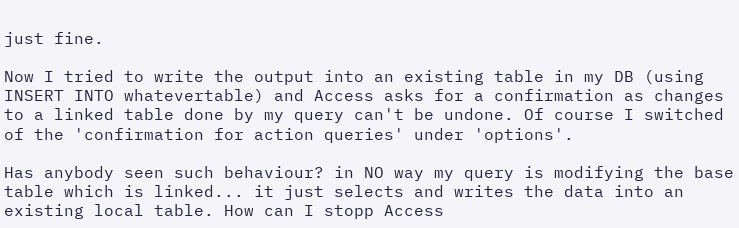just fine.

Now I tried to write the output into an existing table in my DB (using INSERT INTO whatevertable) and Access asks for a confirmation as changes to a linked table done by my query can't be undone. Of course I switched of the 'confirmation for action queries' under 'options'.

Has anybody seen such behaviour? in NO way my query is modifying the base table which is linked... it just selects and writes the data into an existing local table. How can I stopp Access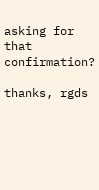asking for that confirmation?

thanks, rgds